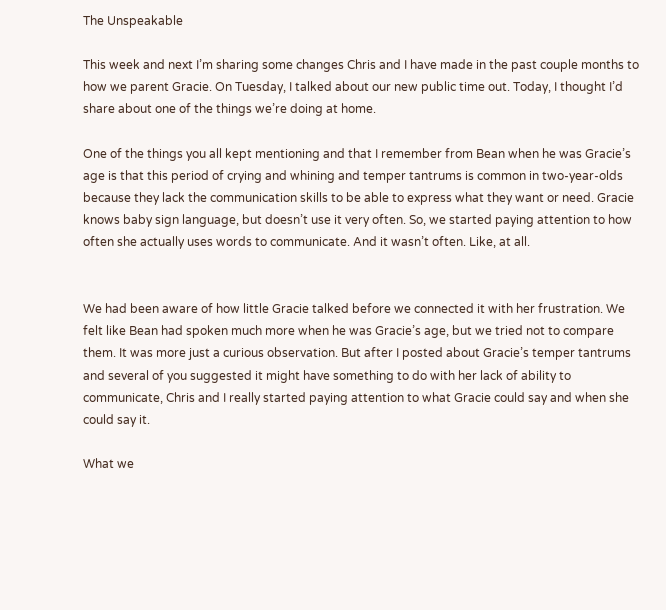The Unspeakable

This week and next I’m sharing some changes Chris and I have made in the past couple months to how we parent Gracie. On Tuesday, I talked about our new public time out. Today, I thought I’d share about one of the things we’re doing at home.

One of the things you all kept mentioning and that I remember from Bean when he was Gracie’s age is that this period of crying and whining and temper tantrums is common in two-year-olds because they lack the communication skills to be able to express what they want or need. Gracie knows baby sign language, but doesn’t use it very often. So, we started paying attention to how often she actually uses words to communicate. And it wasn’t often. Like, at all.


We had been aware of how little Gracie talked before we connected it with her frustration. We felt like Bean had spoken much more when he was Gracie’s age, but we tried not to compare them. It was more just a curious observation. But after I posted about Gracie’s temper tantrums and several of you suggested it might have something to do with her lack of ability to communicate, Chris and I really started paying attention to what Gracie could say and when she could say it.

What we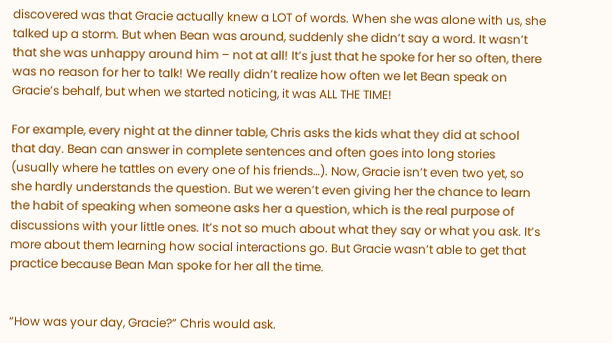discovered was that Gracie actually knew a LOT of words. When she was alone with us, she talked up a storm. But when Bean was around, suddenly she didn’t say a word. It wasn’t that she was unhappy around him – not at all! It’s just that he spoke for her so often, there was no reason for her to talk! We really didn’t realize how often we let Bean speak on Gracie’s behalf, but when we started noticing, it was ALL THE TIME!

For example, every night at the dinner table, Chris asks the kids what they did at school that day. Bean can answer in complete sentences and often goes into long stories (usually where he tattles on every one of his friends…). Now, Gracie isn’t even two yet, so she hardly understands the question. But we weren’t even giving her the chance to learn the habit of speaking when someone asks her a question, which is the real purpose of discussions with your little ones. It’s not so much about what they say or what you ask. It’s more about them learning how social interactions go. But Gracie wasn’t able to get that practice because Bean Man spoke for her all the time.


“How was your day, Gracie?” Chris would ask.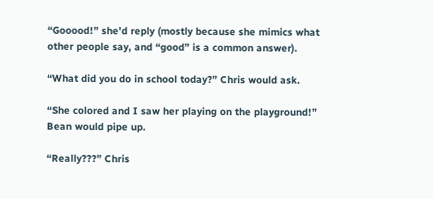“Gooood!” she’d reply (mostly because she mimics what other people say, and “good” is a common answer).

“What did you do in school today?” Chris would ask.

“She colored and I saw her playing on the playground!” Bean would pipe up.

“Really???” Chris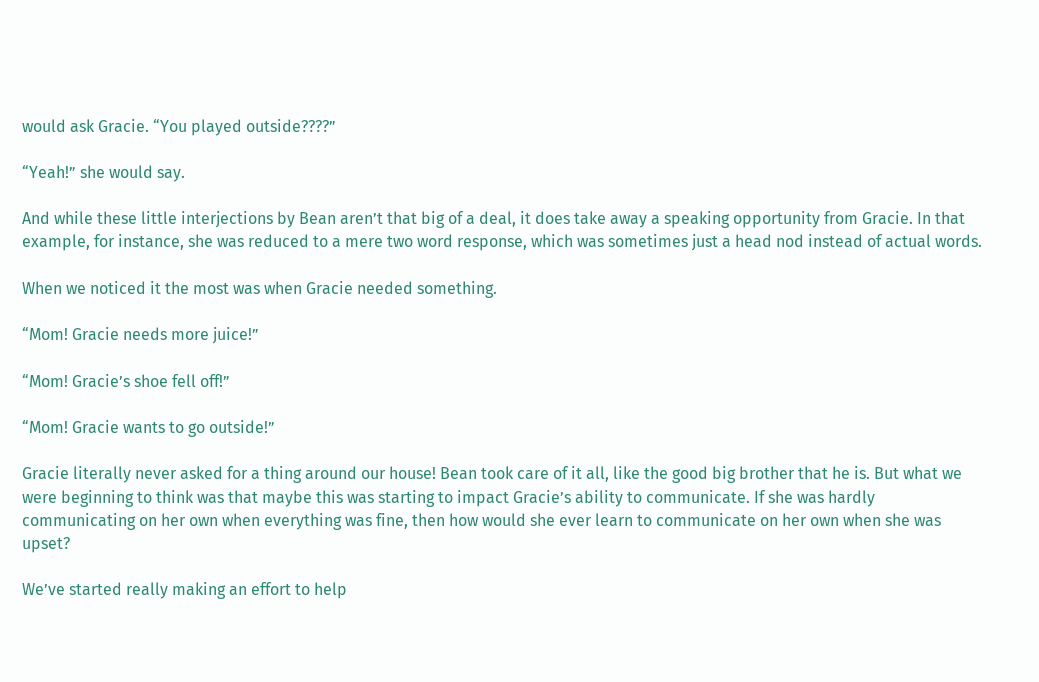would ask Gracie. “You played outside????”

“Yeah!” she would say.

And while these little interjections by Bean aren’t that big of a deal, it does take away a speaking opportunity from Gracie. In that example, for instance, she was reduced to a mere two word response, which was sometimes just a head nod instead of actual words.

When we noticed it the most was when Gracie needed something.

“Mom! Gracie needs more juice!”

“Mom! Gracie’s shoe fell off!”

“Mom! Gracie wants to go outside!”

Gracie literally never asked for a thing around our house! Bean took care of it all, like the good big brother that he is. But what we were beginning to think was that maybe this was starting to impact Gracie’s ability to communicate. If she was hardly communicating on her own when everything was fine, then how would she ever learn to communicate on her own when she was upset?

We’ve started really making an effort to help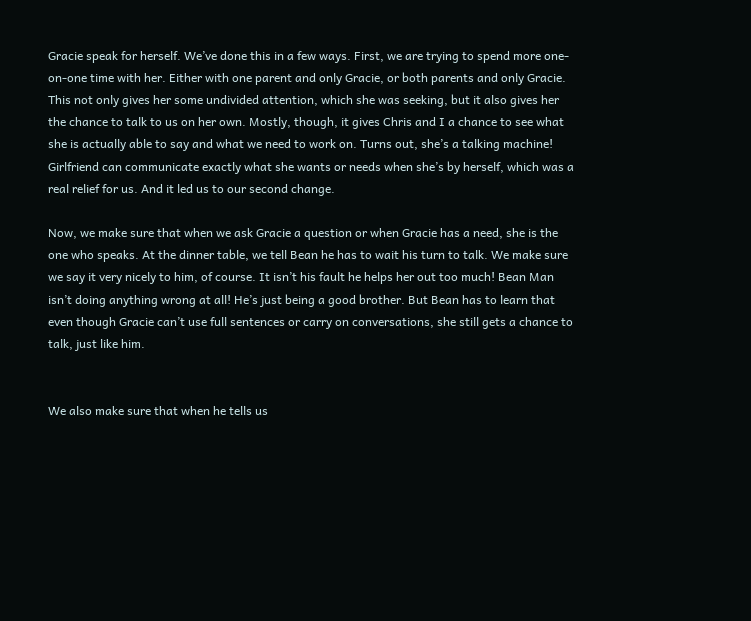Gracie speak for herself. We’ve done this in a few ways. First, we are trying to spend more one-on-one time with her. Either with one parent and only Gracie, or both parents and only Gracie. This not only gives her some undivided attention, which she was seeking, but it also gives her the chance to talk to us on her own. Mostly, though, it gives Chris and I a chance to see what she is actually able to say and what we need to work on. Turns out, she’s a talking machine! Girlfriend can communicate exactly what she wants or needs when she’s by herself, which was a real relief for us. And it led us to our second change.

Now, we make sure that when we ask Gracie a question or when Gracie has a need, she is the one who speaks. At the dinner table, we tell Bean he has to wait his turn to talk. We make sure we say it very nicely to him, of course. It isn’t his fault he helps her out too much! Bean Man isn’t doing anything wrong at all! He’s just being a good brother. But Bean has to learn that even though Gracie can’t use full sentences or carry on conversations, she still gets a chance to talk, just like him.


We also make sure that when he tells us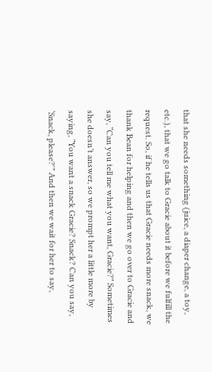that she needs something (juice, a diaper change, a toy, etc.), that we go talk to Gracie about it before we fulfill the request. So, if he tells us that Gracie needs more snack, we thank Bean for helping and then we go over to Gracie and say, “Can you tell me what you want, Gracie?” Sometimes she doesn’t answer, so we prompt her a little more by saying, “You want a snack Gracie? Snack? Can you say, ‘Snack, please?'” And then we wait for her to say,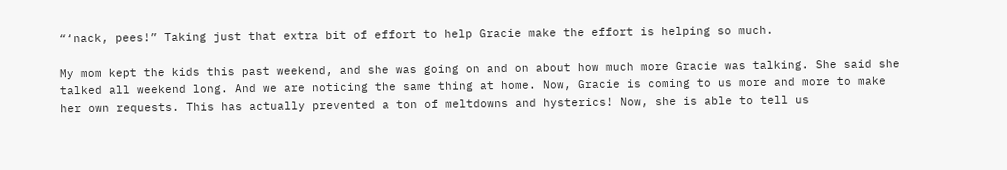“‘nack, pees!” Taking just that extra bit of effort to help Gracie make the effort is helping so much.

My mom kept the kids this past weekend, and she was going on and on about how much more Gracie was talking. She said she talked all weekend long. And we are noticing the same thing at home. Now, Gracie is coming to us more and more to make her own requests. This has actually prevented a ton of meltdowns and hysterics! Now, she is able to tell us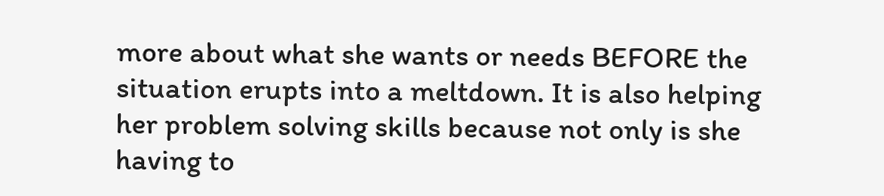more about what she wants or needs BEFORE the situation erupts into a meltdown. It is also helping her problem solving skills because not only is she having to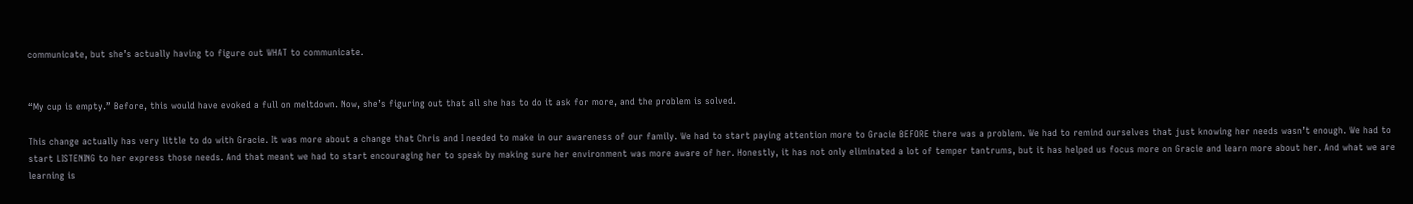communicate, but she’s actually having to figure out WHAT to communicate.


“My cup is empty.” Before, this would have evoked a full on meltdown. Now, she’s figuring out that all she has to do it ask for more, and the problem is solved.

This change actually has very little to do with Gracie. It was more about a change that Chris and I needed to make in our awareness of our family. We had to start paying attention more to Gracie BEFORE there was a problem. We had to remind ourselves that just knowing her needs wasn’t enough. We had to start LISTENING to her express those needs. And that meant we had to start encouraging her to speak by making sure her environment was more aware of her. Honestly, it has not only eliminated a lot of temper tantrums, but it has helped us focus more on Gracie and learn more about her. And what we are learning is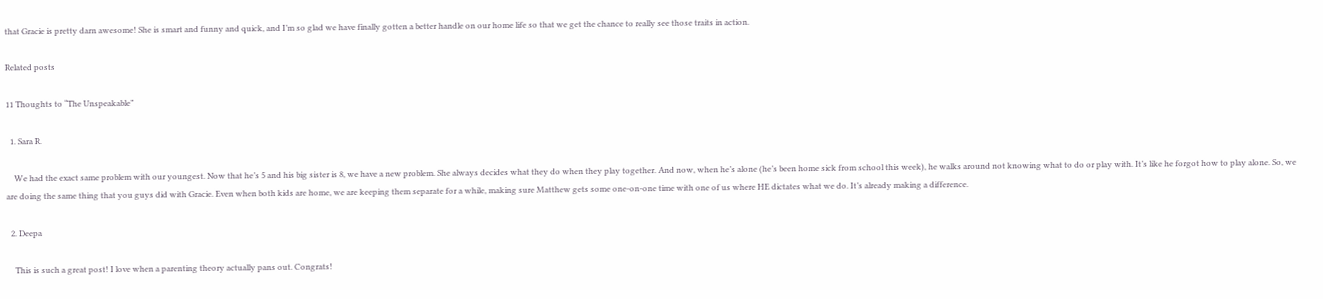that Gracie is pretty darn awesome! She is smart and funny and quick, and I’m so glad we have finally gotten a better handle on our home life so that we get the chance to really see those traits in action.

Related posts

11 Thoughts to “The Unspeakable”

  1. Sara R.

    We had the exact same problem with our youngest. Now that he’s 5 and his big sister is 8, we have a new problem. She always decides what they do when they play together. And now, when he’s alone (he’s been home sick from school this week), he walks around not knowing what to do or play with. It’s like he forgot how to play alone. So, we are doing the same thing that you guys did with Gracie. Even when both kids are home, we are keeping them separate for a while, making sure Matthew gets some one-on-one time with one of us where HE dictates what we do. It’s already making a difference.

  2. Deepa

    This is such a great post! I love when a parenting theory actually pans out. Congrats!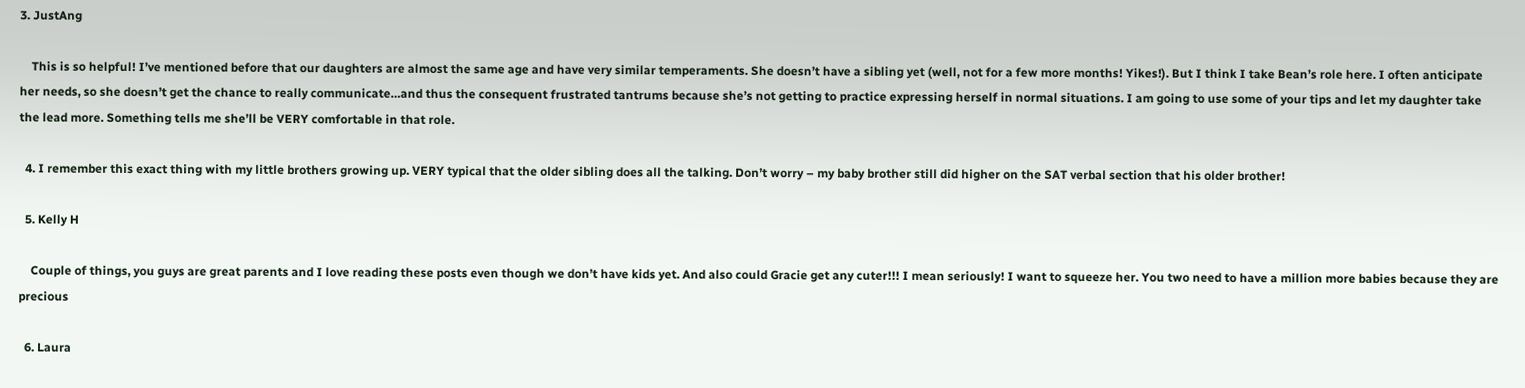3. JustAng

    This is so helpful! I’ve mentioned before that our daughters are almost the same age and have very similar temperaments. She doesn’t have a sibling yet (well, not for a few more months! Yikes!). But I think I take Bean’s role here. I often anticipate her needs, so she doesn’t get the chance to really communicate…and thus the consequent frustrated tantrums because she’s not getting to practice expressing herself in normal situations. I am going to use some of your tips and let my daughter take the lead more. Something tells me she’ll be VERY comfortable in that role.

  4. I remember this exact thing with my little brothers growing up. VERY typical that the older sibling does all the talking. Don’t worry – my baby brother still did higher on the SAT verbal section that his older brother!

  5. Kelly H

    Couple of things, you guys are great parents and I love reading these posts even though we don’t have kids yet. And also could Gracie get any cuter!!! I mean seriously! I want to squeeze her. You two need to have a million more babies because they are precious

  6. Laura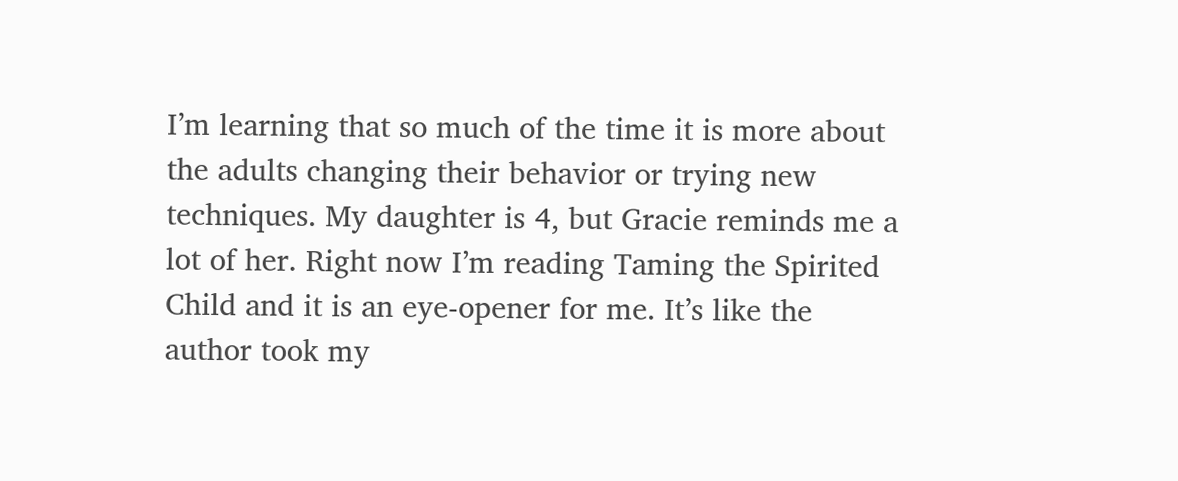I’m learning that so much of the time it is more about the adults changing their behavior or trying new techniques. My daughter is 4, but Gracie reminds me a lot of her. Right now I’m reading Taming the Spirited Child and it is an eye-opener for me. It’s like the author took my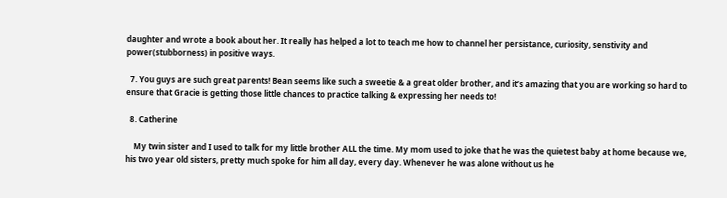daughter and wrote a book about her. It really has helped a lot to teach me how to channel her persistance, curiosity, senstivity and power(stubborness) in positive ways.

  7. You guys are such great parents! Bean seems like such a sweetie & a great older brother, and it’s amazing that you are working so hard to ensure that Gracie is getting those little chances to practice talking & expressing her needs to!

  8. Catherine

    My twin sister and I used to talk for my little brother ALL the time. My mom used to joke that he was the quietest baby at home because we, his two year old sisters, pretty much spoke for him all day, every day. Whenever he was alone without us he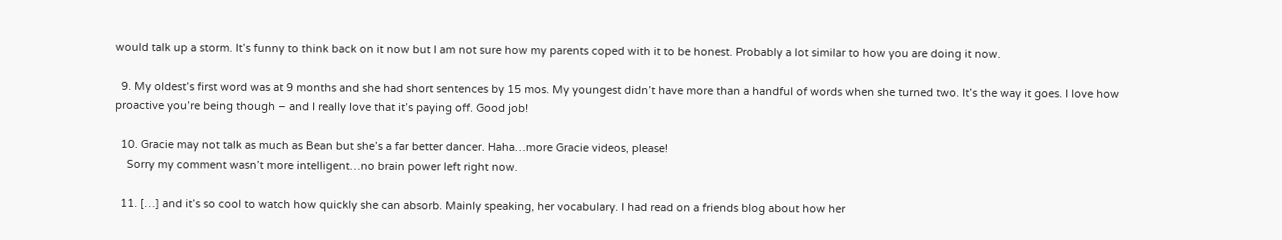would talk up a storm. It’s funny to think back on it now but I am not sure how my parents coped with it to be honest. Probably a lot similar to how you are doing it now.

  9. My oldest’s first word was at 9 months and she had short sentences by 15 mos. My youngest didn’t have more than a handful of words when she turned two. It’s the way it goes. I love how proactive you’re being though – and I really love that it’s paying off. Good job!

  10. Gracie may not talk as much as Bean but she’s a far better dancer. Haha…more Gracie videos, please!
    Sorry my comment wasn’t more intelligent…no brain power left right now.

  11. […] and it’s so cool to watch how quickly she can absorb. Mainly speaking, her vocabulary. I had read on a friends blog about how her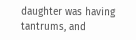daughter was having tantrums, and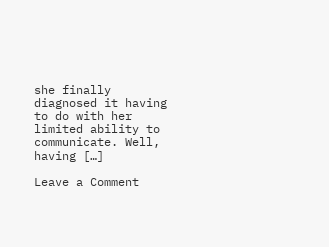she finally diagnosed it having to do with her limited ability to communicate. Well, having […]

Leave a Comment